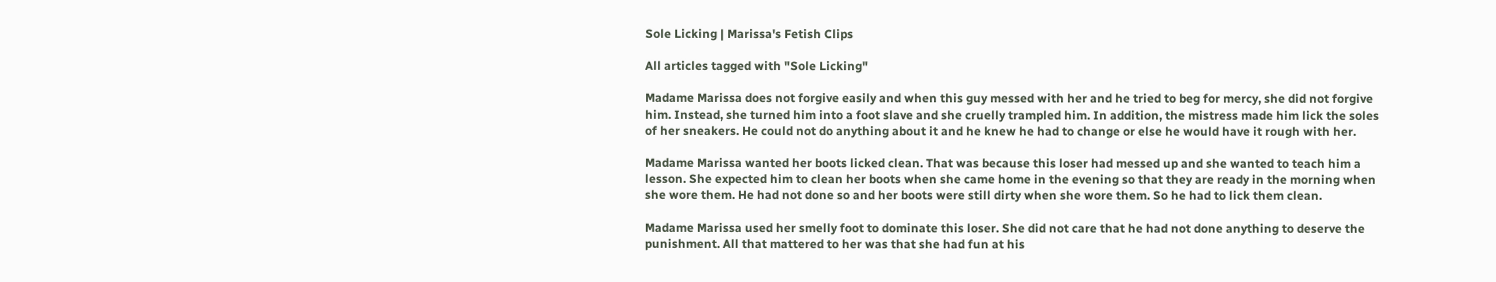Sole Licking | Marissa's Fetish Clips

All articles tagged with "Sole Licking"

Madame Marissa does not forgive easily and when this guy messed with her and he tried to beg for mercy, she did not forgive him. Instead, she turned him into a foot slave and she cruelly trampled him. In addition, the mistress made him lick the soles of her sneakers. He could not do anything about it and he knew he had to change or else he would have it rough with her.

Madame Marissa wanted her boots licked clean. That was because this loser had messed up and she wanted to teach him a lesson. She expected him to clean her boots when she came home in the evening so that they are ready in the morning when she wore them. He had not done so and her boots were still dirty when she wore them. So he had to lick them clean.

Madame Marissa used her smelly foot to dominate this loser. She did not care that he had not done anything to deserve the punishment. All that mattered to her was that she had fun at his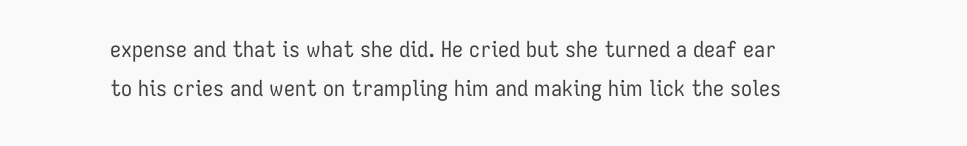expense and that is what she did. He cried but she turned a deaf ear to his cries and went on trampling him and making him lick the soles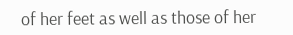of her feet as well as those of her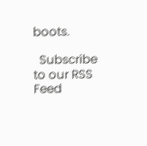boots.

  Subscribe to our RSS Feed